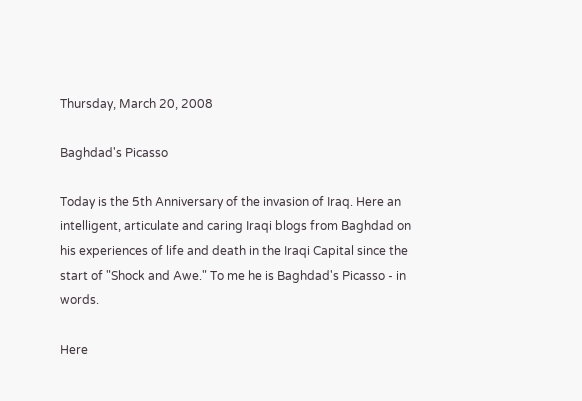Thursday, March 20, 2008

Baghdad's Picasso

Today is the 5th Anniversary of the invasion of Iraq. Here an intelligent, articulate and caring Iraqi blogs from Baghdad on his experiences of life and death in the Iraqi Capital since the start of "Shock and Awe." To me he is Baghdad's Picasso - in words.

Here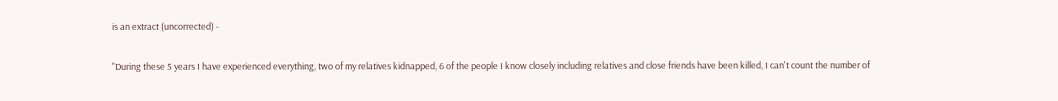is an extract (uncorrected) -

"During these 5 years I have experienced everything, two of my relatives kidnapped, 6 of the people I know closely including relatives and close friends have been killed, I can't count the number of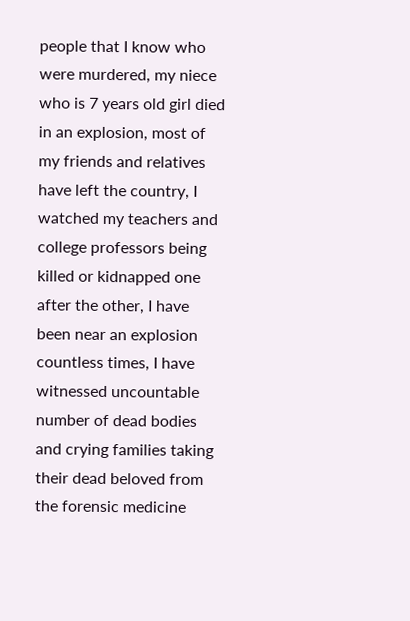people that I know who were murdered, my niece who is 7 years old girl died in an explosion, most of my friends and relatives have left the country, I watched my teachers and college professors being killed or kidnapped one after the other, I have been near an explosion countless times, I have witnessed uncountable number of dead bodies and crying families taking their dead beloved from the forensic medicine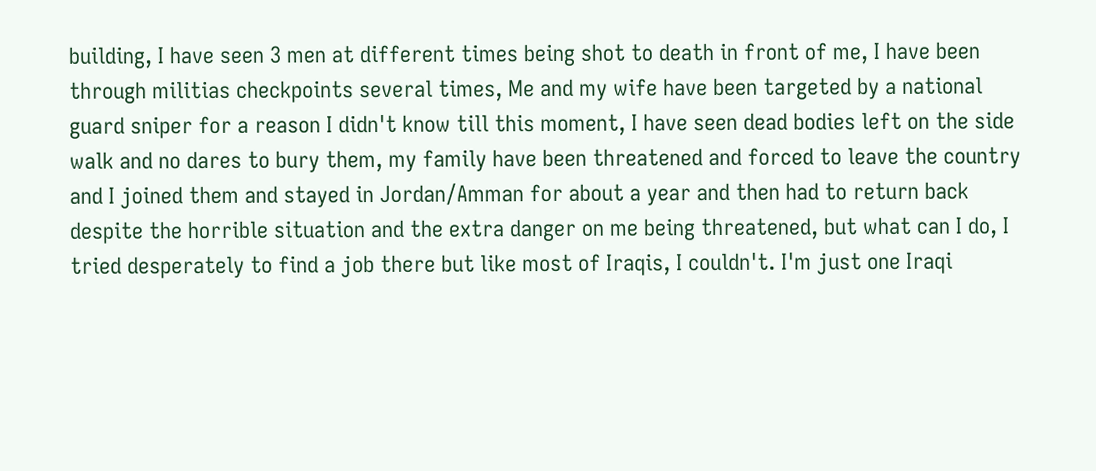building, I have seen 3 men at different times being shot to death in front of me, I have been through militias checkpoints several times, Me and my wife have been targeted by a national guard sniper for a reason I didn't know till this moment, I have seen dead bodies left on the side walk and no dares to bury them, my family have been threatened and forced to leave the country and I joined them and stayed in Jordan/Amman for about a year and then had to return back despite the horrible situation and the extra danger on me being threatened, but what can I do, I tried desperately to find a job there but like most of Iraqis, I couldn't. I'm just one Iraqi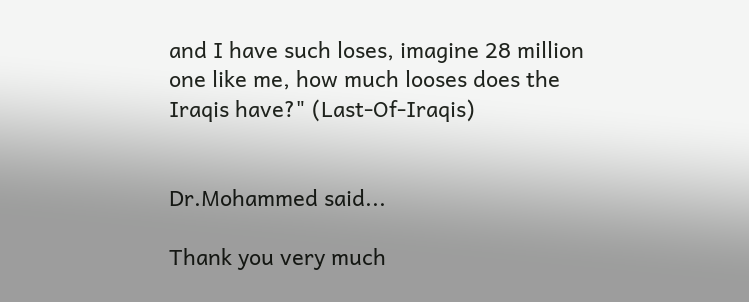and I have such loses, imagine 28 million one like me, how much looses does the Iraqis have?" (Last-Of-Iraqis)


Dr.Mohammed said...

Thank you very much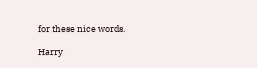for these nice words.

Harry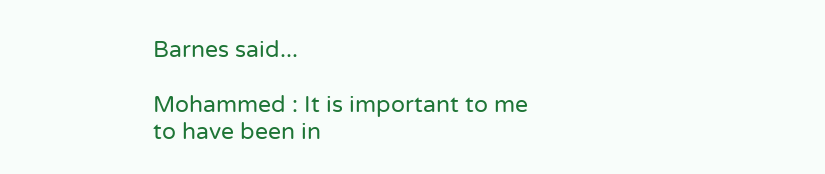Barnes said...

Mohammed : It is important to me to have been in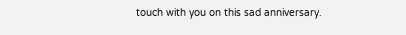touch with you on this sad anniversary.